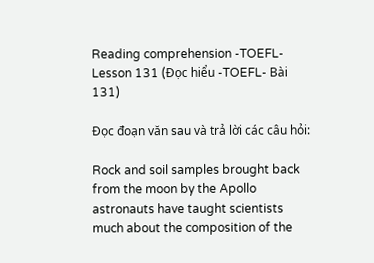Reading comprehension -TOEFL- Lesson 131 (Đọc hiểu -TOEFL- Bài 131)

Đọc đoạn văn sau và trả lời các câu hỏi:

Rock and soil samples brought back from the moon by the Apollo astronauts have taught scientists much about the composition of the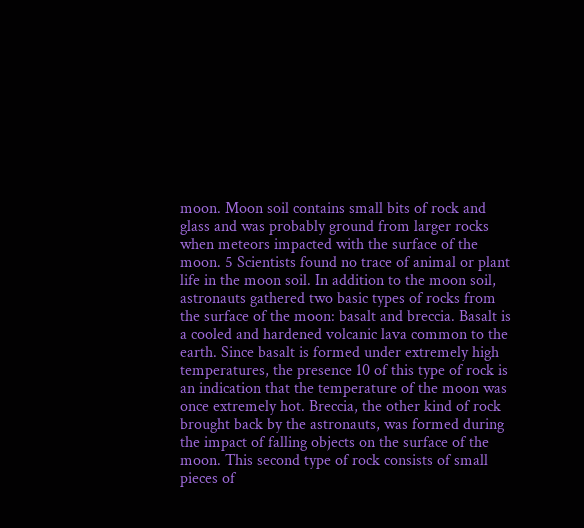moon. Moon soil contains small bits of rock and glass and was probably ground from larger rocks when meteors impacted with the surface of the moon. 5 Scientists found no trace of animal or plant life in the moon soil. In addition to the moon soil, astronauts gathered two basic types of rocks from the surface of the moon: basalt and breccia. Basalt is a cooled and hardened volcanic lava common to the earth. Since basalt is formed under extremely high temperatures, the presence 10 of this type of rock is an indication that the temperature of the moon was once extremely hot. Breccia, the other kind of rock brought back by the astronauts, was formed during the impact of falling objects on the surface of the moon. This second type of rock consists of small pieces of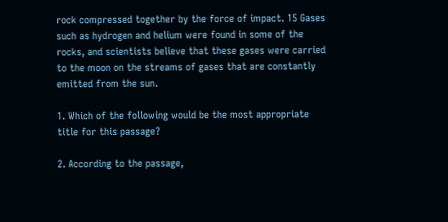rock compressed together by the force of impact. 15 Gases such as hydrogen and helium were found in some of the rocks, and scientists believe that these gases were carried to the moon on the streams of gases that are constantly emitted from the sun.

1. Which of the following would be the most appropriate title for this passage?

2. According to the passage,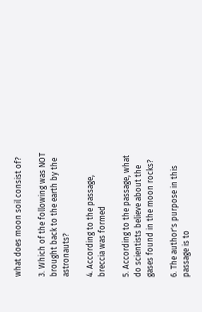what does moon soil consist of?

3. Which of the following was NOT brought back to the earth by the astronauts?

4. According to the passage, breccia was formed

5. According to the passage, what do scientists believe about the gases found in the moon rocks?

6. The author's purpose in this passage is to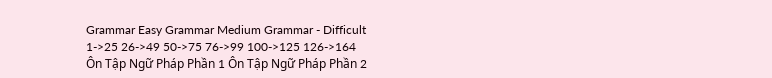Grammar Easy Grammar Medium Grammar - Difficult
1->25 26->49 50->75 76->99 100->125 126->164
Ôn Tập Ngữ Pháp Phần 1 Ôn Tập Ngữ Pháp Phần 2